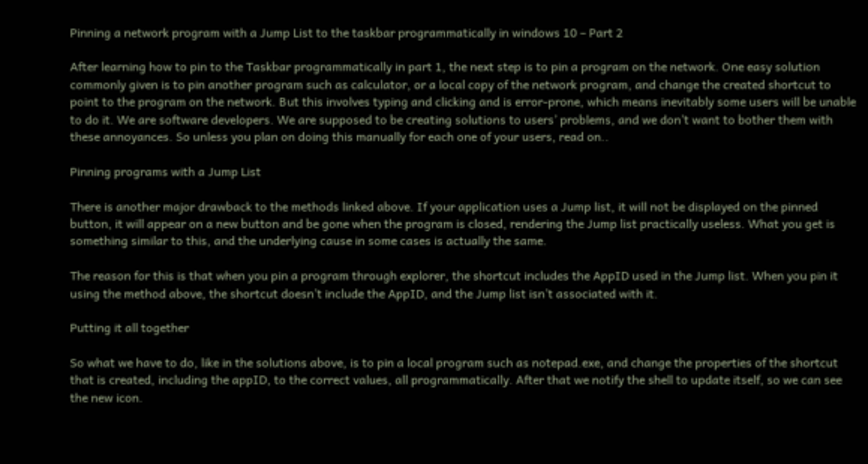Pinning a network program with a Jump List to the taskbar programmatically in windows 10 – Part 2

After learning how to pin to the Taskbar programmatically in part 1, the next step is to pin a program on the network. One easy solution commonly given is to pin another program such as calculator, or a local copy of the network program, and change the created shortcut to point to the program on the network. But this involves typing and clicking and is error-prone, which means inevitably some users will be unable to do it. We are software developers. We are supposed to be creating solutions to users’ problems, and we don’t want to bother them with these annoyances. So unless you plan on doing this manually for each one of your users, read on..

Pinning programs with a Jump List

There is another major drawback to the methods linked above. If your application uses a Jump list, it will not be displayed on the pinned button, it will appear on a new button and be gone when the program is closed, rendering the Jump list practically useless. What you get is something similar to this, and the underlying cause in some cases is actually the same.

The reason for this is that when you pin a program through explorer, the shortcut includes the AppID used in the Jump list. When you pin it using the method above, the shortcut doesn’t include the AppID, and the Jump list isn’t associated with it.

Putting it all together

So what we have to do, like in the solutions above, is to pin a local program such as notepad.exe, and change the properties of the shortcut that is created, including the appID, to the correct values, all programmatically. After that we notify the shell to update itself, so we can see the new icon.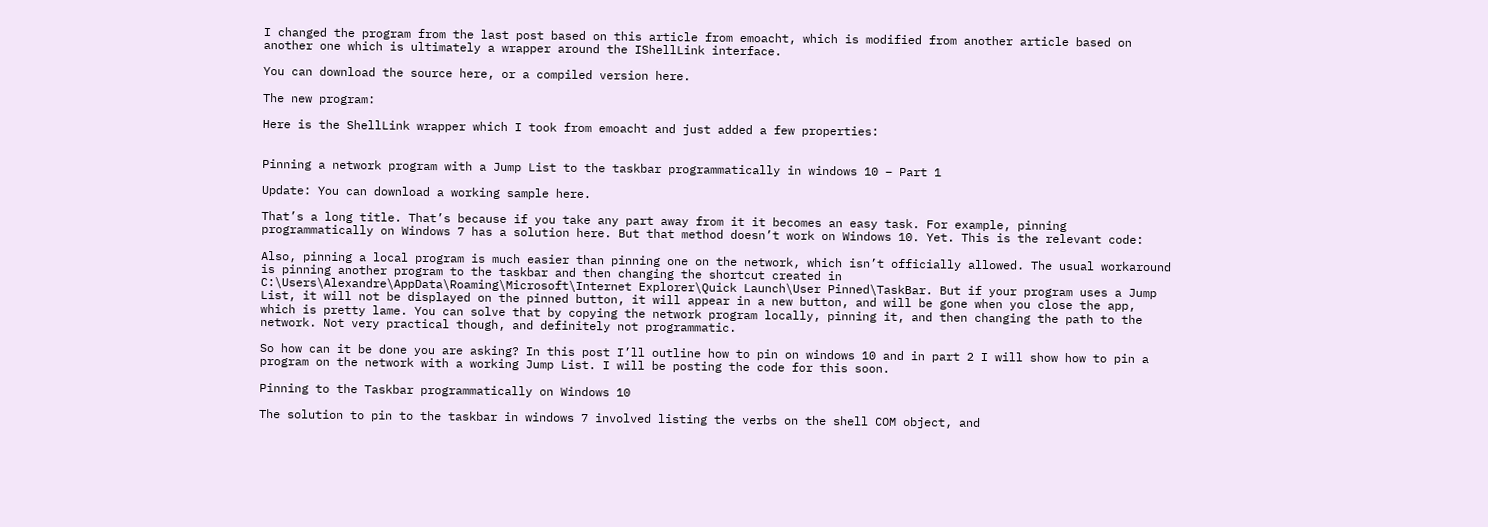I changed the program from the last post based on this article from emoacht, which is modified from another article based on another one which is ultimately a wrapper around the IShellLink interface.

You can download the source here, or a compiled version here.

The new program:

Here is the ShellLink wrapper which I took from emoacht and just added a few properties:


Pinning a network program with a Jump List to the taskbar programmatically in windows 10 – Part 1

Update: You can download a working sample here.

That’s a long title. That’s because if you take any part away from it it becomes an easy task. For example, pinning programmatically on Windows 7 has a solution here. But that method doesn’t work on Windows 10. Yet. This is the relevant code:

Also, pinning a local program is much easier than pinning one on the network, which isn’t officially allowed. The usual workaround is pinning another program to the taskbar and then changing the shortcut created in C:\Users\Alexandre\AppData\Roaming\Microsoft\Internet Explorer\Quick Launch\User Pinned\TaskBar. But if your program uses a Jump List, it will not be displayed on the pinned button, it will appear in a new button, and will be gone when you close the app, which is pretty lame. You can solve that by copying the network program locally, pinning it, and then changing the path to the network. Not very practical though, and definitely not programmatic.

So how can it be done you are asking? In this post I’ll outline how to pin on windows 10 and in part 2 I will show how to pin a program on the network with a working Jump List. I will be posting the code for this soon.

Pinning to the Taskbar programmatically on Windows 10

The solution to pin to the taskbar in windows 7 involved listing the verbs on the shell COM object, and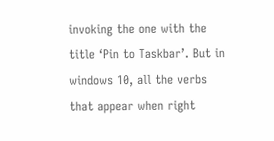invoking the one with the title ‘Pin to Taskbar’. But in windows 10, all the verbs that appear when right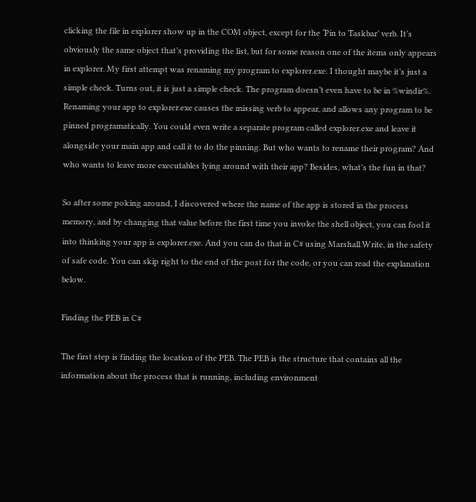clicking the file in explorer show up in the COM object, except for the ‘Pin to Taskbar’ verb. It’s obviously the same object that’s providing the list, but for some reason one of the items only appears in explorer. My first attempt was renaming my program to explorer.exe. I thought maybe it’s just a simple check. Turns out, it is just a simple check. The program doesn’t even have to be in %windir%. Renaming your app to explorer.exe causes the missing verb to appear, and allows any program to be pinned programatically. You could even write a separate program called explorer.exe and leave it alongside your main app and call it to do the pinning. But who wants to rename their program? And who wants to leave more executables lying around with their app? Besides, what’s the fun in that?

So after some poking around, I discovered where the name of the app is stored in the process memory, and by changing that value before the first time you invoke the shell object, you can fool it into thinking your app is explorer.exe. And you can do that in C# using Marshall.Write, in the safety of safe code. You can skip right to the end of the post for the code, or you can read the explanation below.

Finding the PEB in C#

The first step is finding the location of the PEB. The PEB is the structure that contains all the information about the process that is running, including environment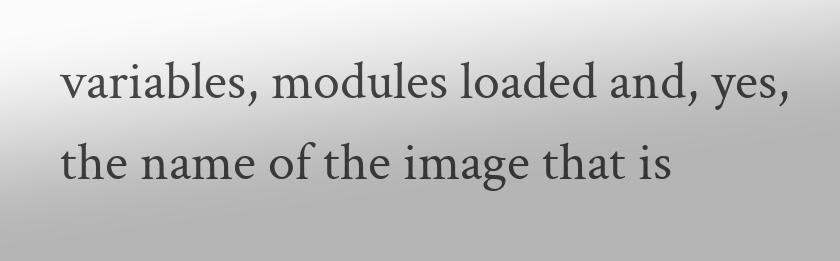variables, modules loaded and, yes, the name of the image that is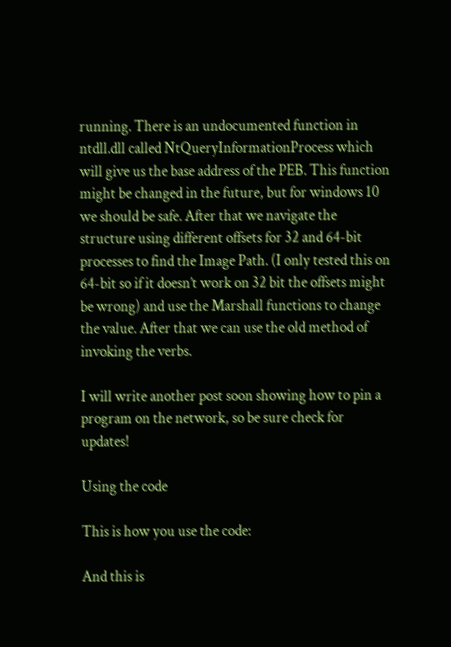running. There is an undocumented function in ntdll.dll called NtQueryInformationProcess which will give us the base address of the PEB. This function might be changed in the future, but for windows 10 we should be safe. After that we navigate the structure using different offsets for 32 and 64-bit processes to find the Image Path. (I only tested this on 64-bit so if it doesn’t work on 32 bit the offsets might be wrong) and use the Marshall functions to change the value. After that we can use the old method of invoking the verbs.

I will write another post soon showing how to pin a program on the network, so be sure check for updates!

Using the code

This is how you use the code:

And this is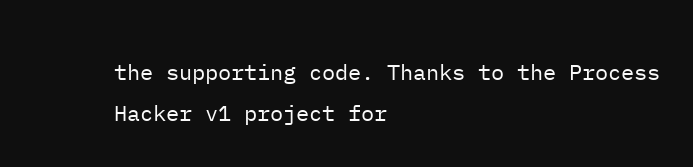the supporting code. Thanks to the Process Hacker v1 project for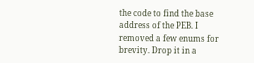the code to find the base address of the PEB. I removed a few enums for brevity. Drop it in a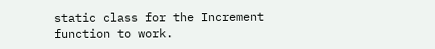static class for the Increment function to work.